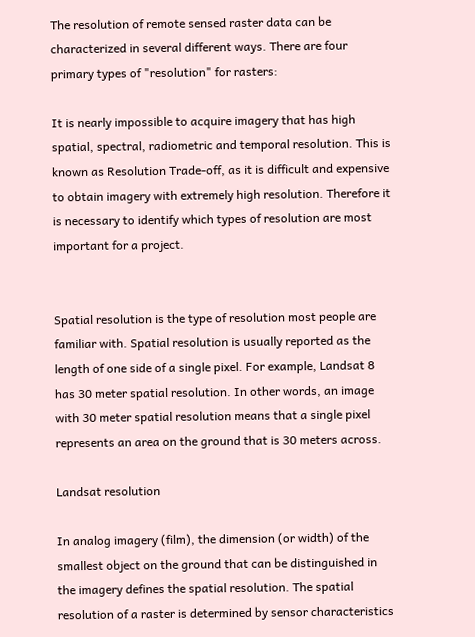The resolution of remote sensed raster data can be characterized in several different ways. There are four primary types of "resolution" for rasters:

It is nearly impossible to acquire imagery that has high spatial, spectral, radiometric and temporal resolution. This is known as Resolution Trade-off, as it is difficult and expensive to obtain imagery with extremely high resolution. Therefore it is necessary to identify which types of resolution are most important for a project.


Spatial resolution is the type of resolution most people are familiar with. Spatial resolution is usually reported as the length of one side of a single pixel. For example, Landsat 8 has 30 meter spatial resolution. In other words, an image with 30 meter spatial resolution means that a single pixel represents an area on the ground that is 30 meters across.

Landsat resolution

In analog imagery (film), the dimension (or width) of the smallest object on the ground that can be distinguished in the imagery defines the spatial resolution. The spatial resolution of a raster is determined by sensor characteristics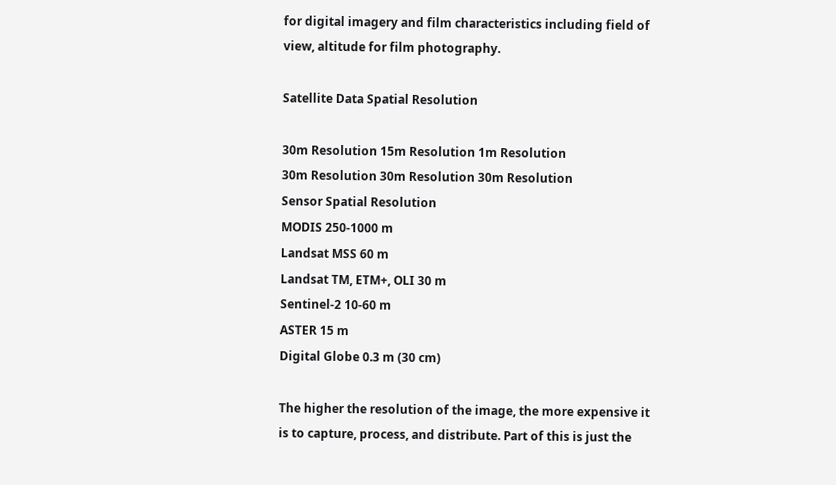for digital imagery and film characteristics including field of view, altitude for film photography.

Satellite Data Spatial Resolution

30m Resolution 15m Resolution 1m Resolution
30m Resolution 30m Resolution 30m Resolution
Sensor Spatial Resolution
MODIS 250-1000 m
Landsat MSS 60 m
Landsat TM, ETM+, OLI 30 m
Sentinel-2 10-60 m
ASTER 15 m
Digital Globe 0.3 m (30 cm)

The higher the resolution of the image, the more expensive it is to capture, process, and distribute. Part of this is just the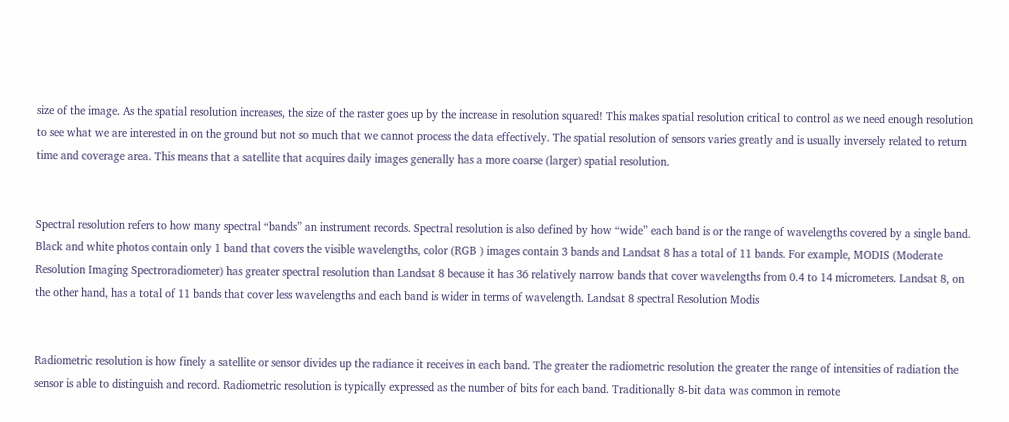size of the image. As the spatial resolution increases, the size of the raster goes up by the increase in resolution squared! This makes spatial resolution critical to control as we need enough resolution to see what we are interested in on the ground but not so much that we cannot process the data effectively. The spatial resolution of sensors varies greatly and is usually inversely related to return time and coverage area. This means that a satellite that acquires daily images generally has a more coarse (larger) spatial resolution.


Spectral resolution refers to how many spectral “bands” an instrument records. Spectral resolution is also defined by how “wide” each band is or the range of wavelengths covered by a single band. Black and white photos contain only 1 band that covers the visible wavelengths, color (RGB ) images contain 3 bands and Landsat 8 has a total of 11 bands. For example, MODIS (Moderate Resolution Imaging Spectroradiometer) has greater spectral resolution than Landsat 8 because it has 36 relatively narrow bands that cover wavelengths from 0.4 to 14 micrometers. Landsat 8, on the other hand, has a total of 11 bands that cover less wavelengths and each band is wider in terms of wavelength. Landsat 8 spectral Resolution Modis


Radiometric resolution is how finely a satellite or sensor divides up the radiance it receives in each band. The greater the radiometric resolution the greater the range of intensities of radiation the sensor is able to distinguish and record. Radiometric resolution is typically expressed as the number of bits for each band. Traditionally 8-bit data was common in remote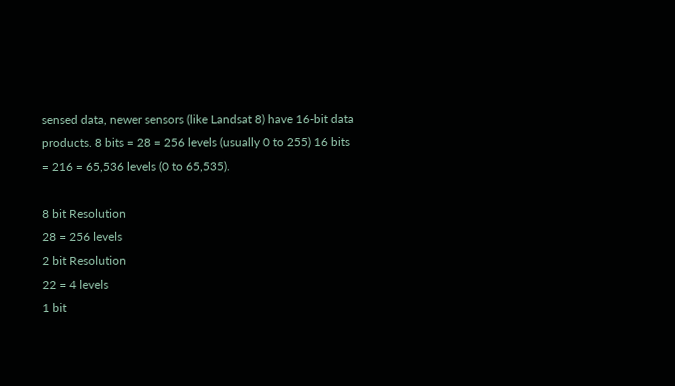sensed data, newer sensors (like Landsat 8) have 16-bit data products. 8 bits = 28 = 256 levels (usually 0 to 255) 16 bits = 216 = 65,536 levels (0 to 65,535).

8 bit Resolution
28 = 256 levels
2 bit Resolution
22 = 4 levels
1 bit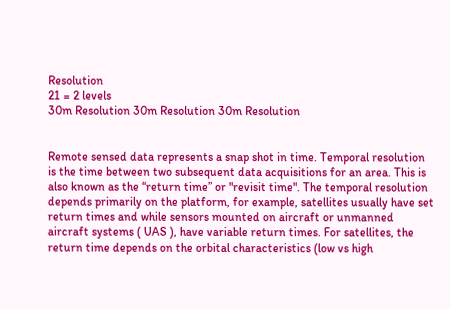Resolution
21 = 2 levels
30m Resolution 30m Resolution 30m Resolution


Remote sensed data represents a snap shot in time. Temporal resolution is the time between two subsequent data acquisitions for an area. This is also known as the “return time” or "revisit time". The temporal resolution depends primarily on the platform, for example, satellites usually have set return times and while sensors mounted on aircraft or unmanned aircraft systems ( UAS ), have variable return times. For satellites, the return time depends on the orbital characteristics (low vs high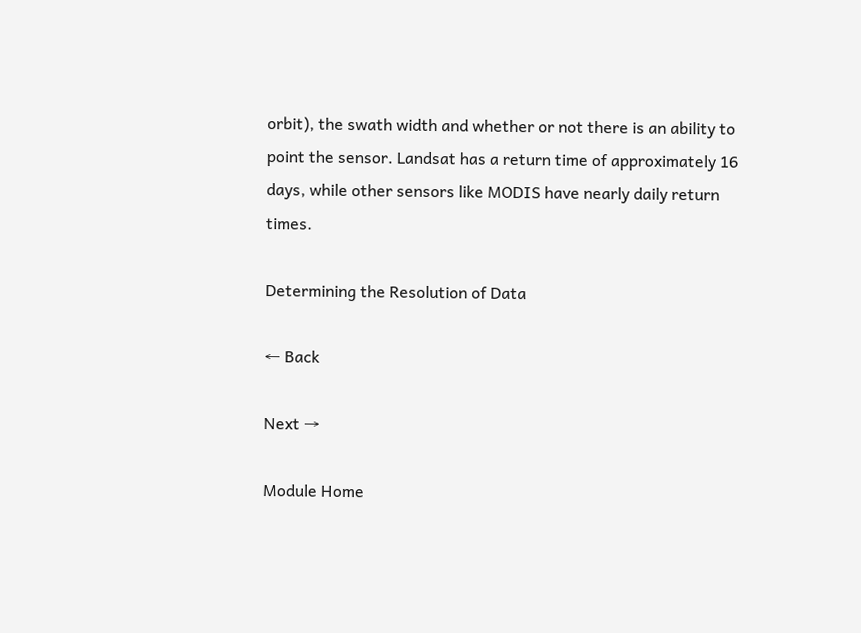orbit), the swath width and whether or not there is an ability to point the sensor. Landsat has a return time of approximately 16 days, while other sensors like MODIS have nearly daily return times.

Determining the Resolution of Data

← Back

Next →

Module Home